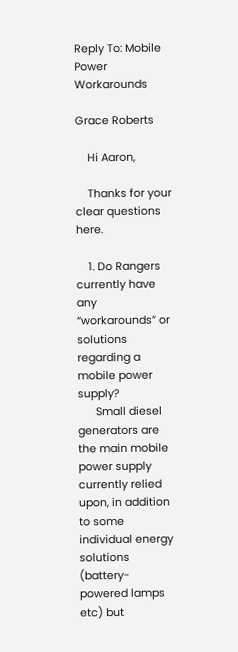Reply To: Mobile Power Workarounds

Grace Roberts

    Hi Aaron,

    Thanks for your clear questions here.

    1. Do Rangers currently have any “workarounds” or solutions regarding a mobile power supply?
      Small diesel generators are the main mobile power supply currently relied upon, in addition to some individual energy solutions (battery-powered lamps etc) but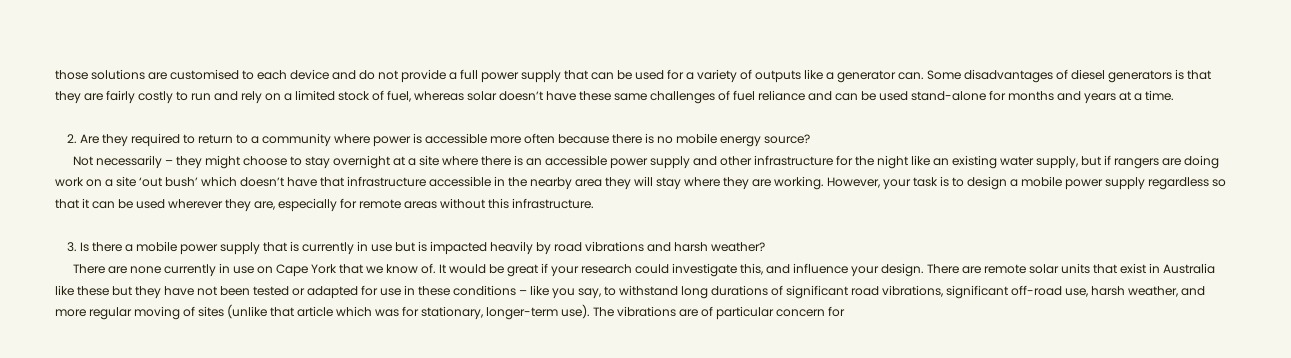those solutions are customised to each device and do not provide a full power supply that can be used for a variety of outputs like a generator can. Some disadvantages of diesel generators is that they are fairly costly to run and rely on a limited stock of fuel, whereas solar doesn’t have these same challenges of fuel reliance and can be used stand-alone for months and years at a time.

    2. Are they required to return to a community where power is accessible more often because there is no mobile energy source?
      Not necessarily – they might choose to stay overnight at a site where there is an accessible power supply and other infrastructure for the night like an existing water supply, but if rangers are doing work on a site ‘out bush’ which doesn’t have that infrastructure accessible in the nearby area they will stay where they are working. However, your task is to design a mobile power supply regardless so that it can be used wherever they are, especially for remote areas without this infrastructure.

    3. Is there a mobile power supply that is currently in use but is impacted heavily by road vibrations and harsh weather?
      There are none currently in use on Cape York that we know of. It would be great if your research could investigate this, and influence your design. There are remote solar units that exist in Australia like these but they have not been tested or adapted for use in these conditions – like you say, to withstand long durations of significant road vibrations, significant off-road use, harsh weather, and more regular moving of sites (unlike that article which was for stationary, longer-term use). The vibrations are of particular concern for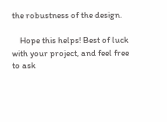the robustness of the design.

    Hope this helps! Best of luck with your project, and feel free to ask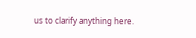us to clarify anything here.